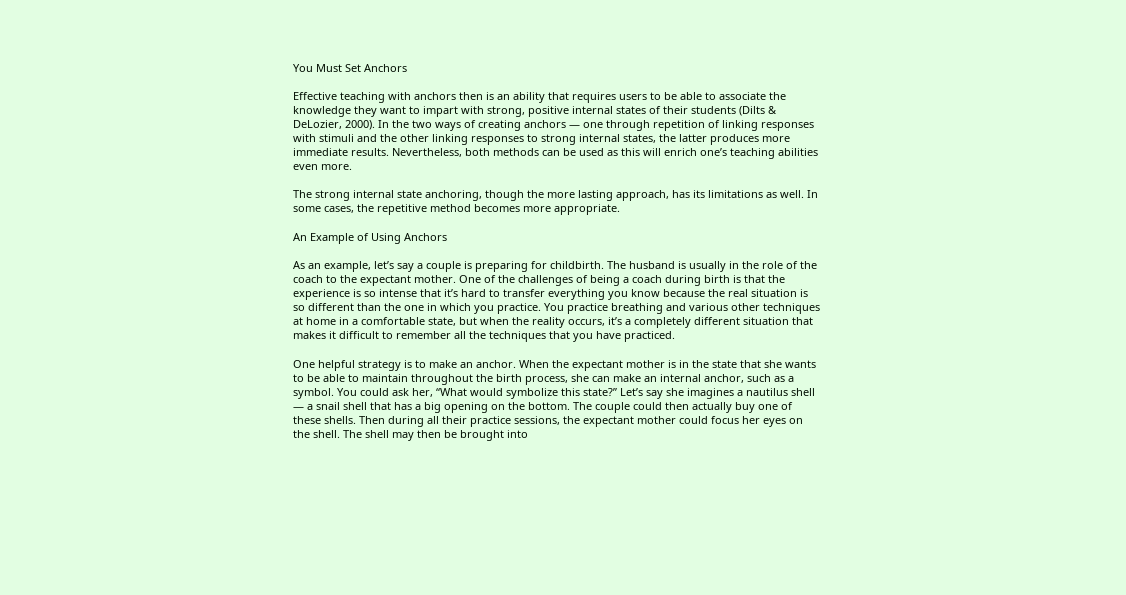You Must Set Anchors

Effective teaching with anchors then is an ability that requires users to be able to associate the knowledge they want to impart with strong, positive internal states of their students (Dilts & DeLozier, 2000). In the two ways of creating anchors — one through repetition of linking responses with stimuli and the other linking responses to strong internal states, the latter produces more immediate results. Nevertheless, both methods can be used as this will enrich one’s teaching abilities even more.

The strong internal state anchoring, though the more lasting approach, has its limitations as well. In some cases, the repetitive method becomes more appropriate.

An Example of Using Anchors

As an example, let’s say a couple is preparing for childbirth. The husband is usually in the role of the coach to the expectant mother. One of the challenges of being a coach during birth is that the experience is so intense that it’s hard to transfer everything you know because the real situation is so different than the one in which you practice. You practice breathing and various other techniques at home in a comfortable state, but when the reality occurs, it’s a completely different situation that makes it difficult to remember all the techniques that you have practiced.

One helpful strategy is to make an anchor. When the expectant mother is in the state that she wants to be able to maintain throughout the birth process, she can make an internal anchor, such as a symbol. You could ask her, “What would symbolize this state?” Let’s say she imagines a nautilus shell — a snail shell that has a big opening on the bottom. The couple could then actually buy one of these shells. Then during all their practice sessions, the expectant mother could focus her eyes on the shell. The shell may then be brought into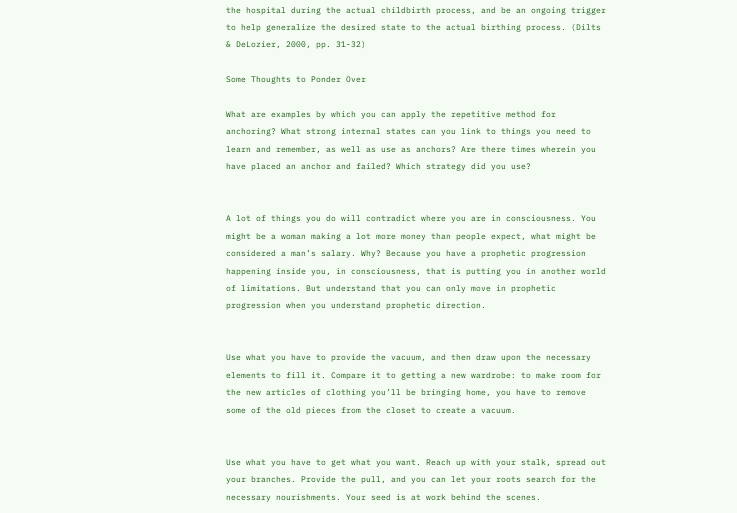the hospital during the actual childbirth process, and be an ongoing trigger to help generalize the desired state to the actual birthing process. (Dilts & DeLozier, 2000, pp. 31-32)

Some Thoughts to Ponder Over

What are examples by which you can apply the repetitive method for anchoring? What strong internal states can you link to things you need to learn and remember, as well as use as anchors? Are there times wherein you have placed an anchor and failed? Which strategy did you use?


A lot of things you do will contradict where you are in consciousness. You might be a woman making a lot more money than people expect, what might be considered a man’s salary. Why? Because you have a prophetic progression happening inside you, in consciousness, that is putting you in another world of limitations. But understand that you can only move in prophetic progression when you understand prophetic direction.


Use what you have to provide the vacuum, and then draw upon the necessary elements to fill it. Compare it to getting a new wardrobe: to make room for the new articles of clothing you’ll be bringing home, you have to remove some of the old pieces from the closet to create a vacuum.


Use what you have to get what you want. Reach up with your stalk, spread out your branches. Provide the pull, and you can let your roots search for the necessary nourishments. Your seed is at work behind the scenes.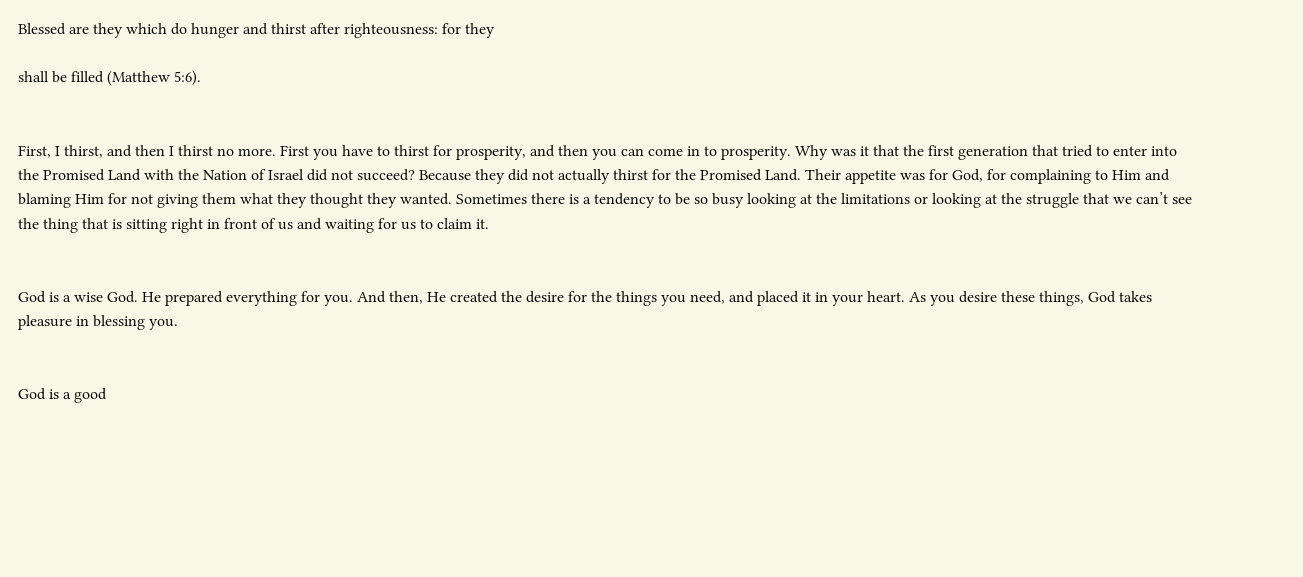Blessed are they which do hunger and thirst after righteousness: for they

shall be filled (Matthew 5:6).


First, I thirst, and then I thirst no more. First you have to thirst for prosperity, and then you can come in to prosperity. Why was it that the first generation that tried to enter into the Promised Land with the Nation of Israel did not succeed? Because they did not actually thirst for the Promised Land. Their appetite was for God, for complaining to Him and blaming Him for not giving them what they thought they wanted. Sometimes there is a tendency to be so busy looking at the limitations or looking at the struggle that we can’t see the thing that is sitting right in front of us and waiting for us to claim it.


God is a wise God. He prepared everything for you. And then, He created the desire for the things you need, and placed it in your heart. As you desire these things, God takes pleasure in blessing you.


God is a good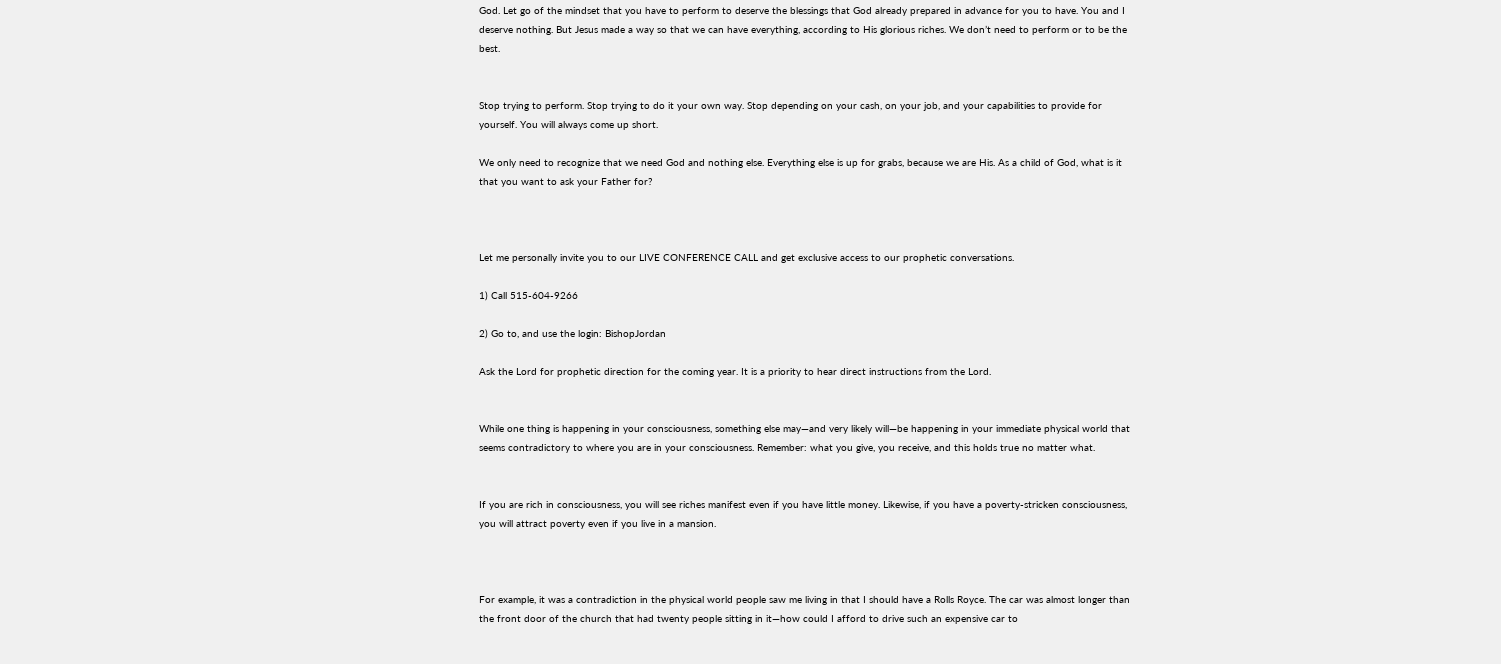God. Let go of the mindset that you have to perform to deserve the blessings that God already prepared in advance for you to have. You and I deserve nothing. But Jesus made a way so that we can have everything, according to His glorious riches. We don’t need to perform or to be the best.


Stop trying to perform. Stop trying to do it your own way. Stop depending on your cash, on your job, and your capabilities to provide for yourself. You will always come up short.

We only need to recognize that we need God and nothing else. Everything else is up for grabs, because we are His. As a child of God, what is it that you want to ask your Father for?



Let me personally invite you to our LIVE CONFERENCE CALL and get exclusive access to our prophetic conversations.

1) Call 515-604-9266

2) Go to, and use the login: BishopJordan

Ask the Lord for prophetic direction for the coming year. It is a priority to hear direct instructions from the Lord.


While one thing is happening in your consciousness, something else may—and very likely will—be happening in your immediate physical world that seems contradictory to where you are in your consciousness. Remember: what you give, you receive, and this holds true no matter what.


If you are rich in consciousness, you will see riches manifest even if you have little money. Likewise, if you have a poverty-stricken consciousness, you will attract poverty even if you live in a mansion.



For example, it was a contradiction in the physical world people saw me living in that I should have a Rolls Royce. The car was almost longer than the front door of the church that had twenty people sitting in it—how could I afford to drive such an expensive car to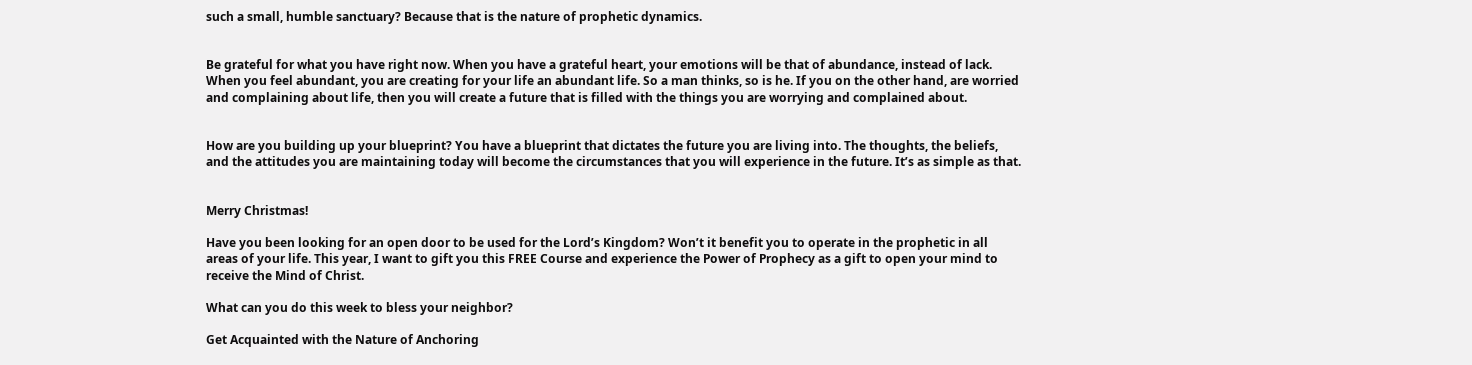such a small, humble sanctuary? Because that is the nature of prophetic dynamics.


Be grateful for what you have right now. When you have a grateful heart, your emotions will be that of abundance, instead of lack. When you feel abundant, you are creating for your life an abundant life. So a man thinks, so is he. If you on the other hand, are worried and complaining about life, then you will create a future that is filled with the things you are worrying and complained about.


How are you building up your blueprint? You have a blueprint that dictates the future you are living into. The thoughts, the beliefs, and the attitudes you are maintaining today will become the circumstances that you will experience in the future. It’s as simple as that.


Merry Christmas!

Have you been looking for an open door to be used for the Lord’s Kingdom? Won’t it benefit you to operate in the prophetic in all areas of your life. This year, I want to gift you this FREE Course and experience the Power of Prophecy as a gift to open your mind to receive the Mind of Christ.

What can you do this week to bless your neighbor?

Get Acquainted with the Nature of Anchoring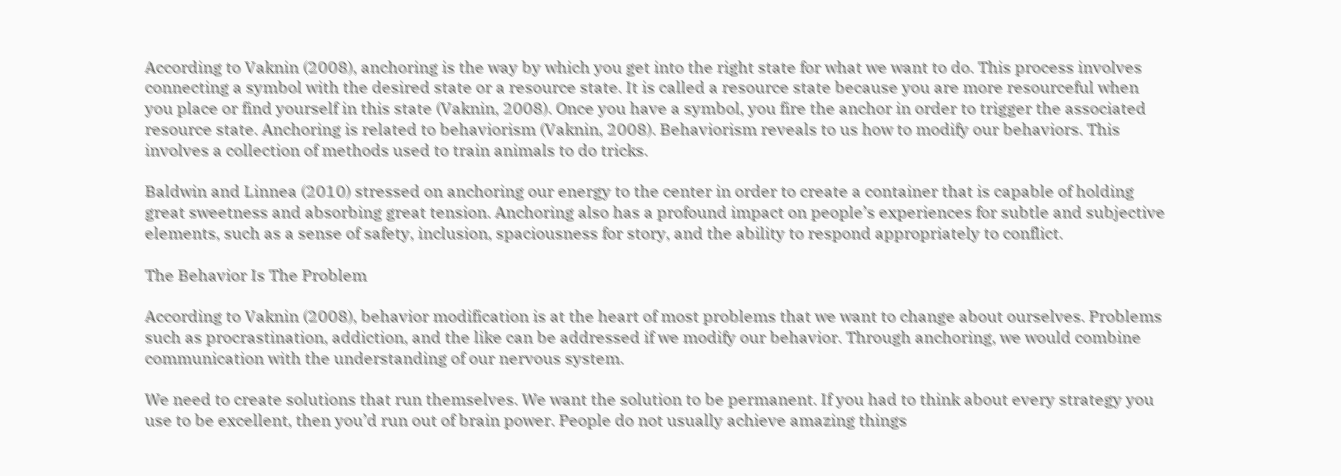According to Vaknin (2008), anchoring is the way by which you get into the right state for what we want to do. This process involves connecting a symbol with the desired state or a resource state. It is called a resource state because you are more resourceful when you place or find yourself in this state (Vaknin, 2008). Once you have a symbol, you fire the anchor in order to trigger the associated resource state. Anchoring is related to behaviorism (Vaknin, 2008). Behaviorism reveals to us how to modify our behaviors. This involves a collection of methods used to train animals to do tricks.

Baldwin and Linnea (2010) stressed on anchoring our energy to the center in order to create a container that is capable of holding great sweetness and absorbing great tension. Anchoring also has a profound impact on people’s experiences for subtle and subjective elements, such as a sense of safety, inclusion, spaciousness for story, and the ability to respond appropriately to conflict.

The Behavior Is The Problem

According to Vaknin (2008), behavior modification is at the heart of most problems that we want to change about ourselves. Problems such as procrastination, addiction, and the like can be addressed if we modify our behavior. Through anchoring, we would combine communication with the understanding of our nervous system.

We need to create solutions that run themselves. We want the solution to be permanent. If you had to think about every strategy you use to be excellent, then you’d run out of brain power. People do not usually achieve amazing things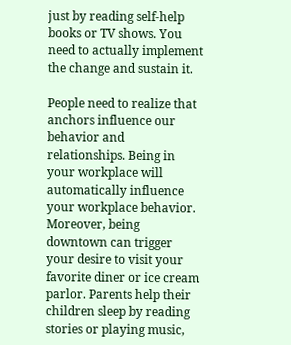just by reading self-help books or TV shows. You need to actually implement the change and sustain it.

People need to realize that anchors influence our behavior and relationships. Being in your workplace will automatically influence your workplace behavior. Moreover, being downtown can trigger your desire to visit your favorite diner or ice cream parlor. Parents help their children sleep by reading stories or playing music,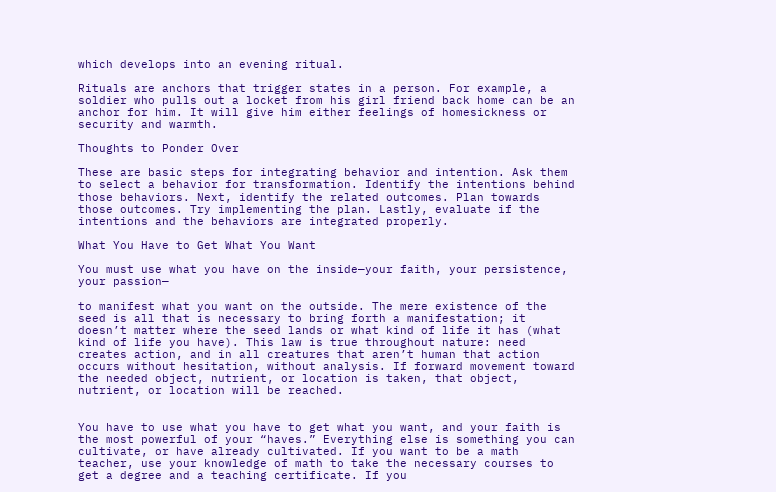which develops into an evening ritual.

Rituals are anchors that trigger states in a person. For example, a soldier who pulls out a locket from his girl friend back home can be an anchor for him. It will give him either feelings of homesickness or security and warmth.

Thoughts to Ponder Over

These are basic steps for integrating behavior and intention. Ask them to select a behavior for transformation. Identify the intentions behind those behaviors. Next, identify the related outcomes. Plan towards those outcomes. Try implementing the plan. Lastly, evaluate if the intentions and the behaviors are integrated properly.

What You Have to Get What You Want

You must use what you have on the inside—your faith, your persistence, your passion—

to manifest what you want on the outside. The mere existence of the seed is all that is necessary to bring forth a manifestation; it doesn’t matter where the seed lands or what kind of life it has (what kind of life you have). This law is true throughout nature: need creates action, and in all creatures that aren’t human that action occurs without hesitation, without analysis. If forward movement toward the needed object, nutrient, or location is taken, that object, nutrient, or location will be reached.


You have to use what you have to get what you want, and your faith is the most powerful of your “haves.” Everything else is something you can cultivate, or have already cultivated. If you want to be a math teacher, use your knowledge of math to take the necessary courses to get a degree and a teaching certificate. If you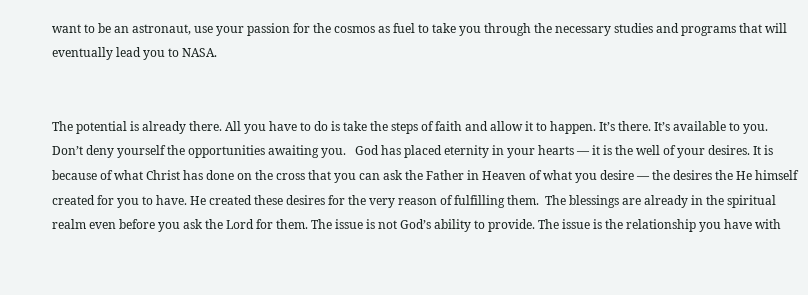want to be an astronaut, use your passion for the cosmos as fuel to take you through the necessary studies and programs that will eventually lead you to NASA.


The potential is already there. All you have to do is take the steps of faith and allow it to happen. It’s there. It’s available to you. Don’t deny yourself the opportunities awaiting you.   God has placed eternity in your hearts — it is the well of your desires. It is because of what Christ has done on the cross that you can ask the Father in Heaven of what you desire — the desires the He himself created for you to have. He created these desires for the very reason of fulfilling them.  The blessings are already in the spiritual realm even before you ask the Lord for them. The issue is not God’s ability to provide. The issue is the relationship you have with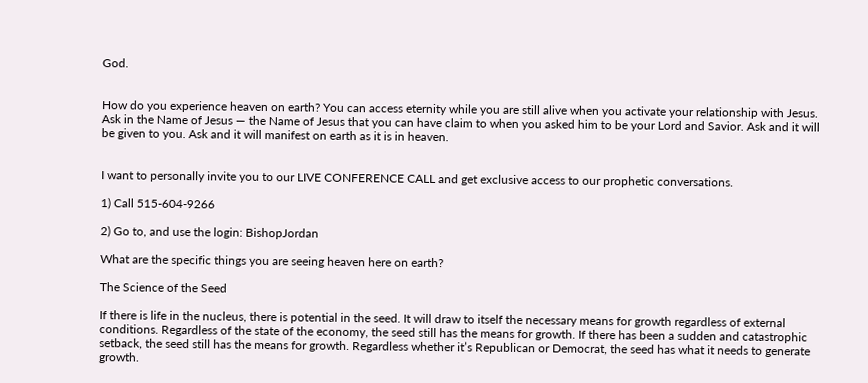God.


How do you experience heaven on earth? You can access eternity while you are still alive when you activate your relationship with Jesus. Ask in the Name of Jesus — the Name of Jesus that you can have claim to when you asked him to be your Lord and Savior. Ask and it will be given to you. Ask and it will manifest on earth as it is in heaven.


I want to personally invite you to our LIVE CONFERENCE CALL and get exclusive access to our prophetic conversations.

1) Call 515-604-9266

2) Go to, and use the login: BishopJordan

What are the specific things you are seeing heaven here on earth?

The Science of the Seed

If there is life in the nucleus, there is potential in the seed. It will draw to itself the necessary means for growth regardless of external conditions. Regardless of the state of the economy, the seed still has the means for growth. If there has been a sudden and catastrophic setback, the seed still has the means for growth. Regardless whether it’s Republican or Democrat, the seed has what it needs to generate growth.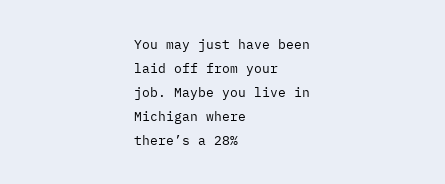You may just have been laid off from your job. Maybe you live in Michigan where  there’s a 28%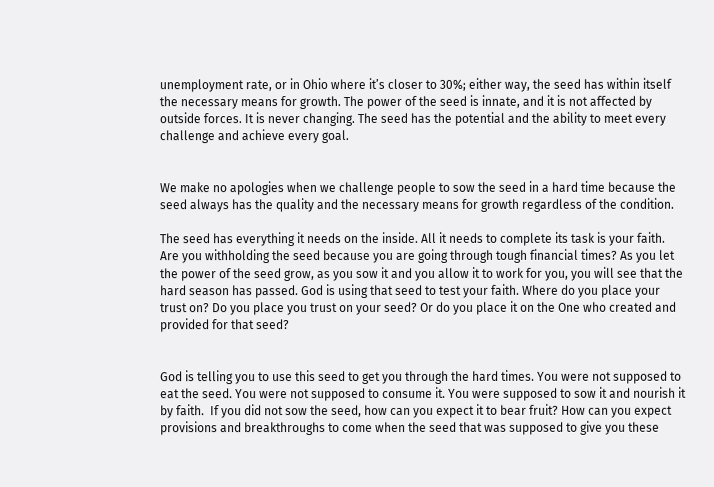unemployment rate, or in Ohio where it’s closer to 30%; either way, the seed has within itself the necessary means for growth. The power of the seed is innate, and it is not affected by outside forces. It is never changing. The seed has the potential and the ability to meet every challenge and achieve every goal.


We make no apologies when we challenge people to sow the seed in a hard time because the seed always has the quality and the necessary means for growth regardless of the condition.

The seed has everything it needs on the inside. All it needs to complete its task is your faith.  Are you withholding the seed because you are going through tough financial times? As you let the power of the seed grow, as you sow it and you allow it to work for you, you will see that the hard season has passed. God is using that seed to test your faith. Where do you place your trust on? Do you place you trust on your seed? Or do you place it on the One who created and provided for that seed?


God is telling you to use this seed to get you through the hard times. You were not supposed to eat the seed. You were not supposed to consume it. You were supposed to sow it and nourish it by faith.  If you did not sow the seed, how can you expect it to bear fruit? How can you expect provisions and breakthroughs to come when the seed that was supposed to give you these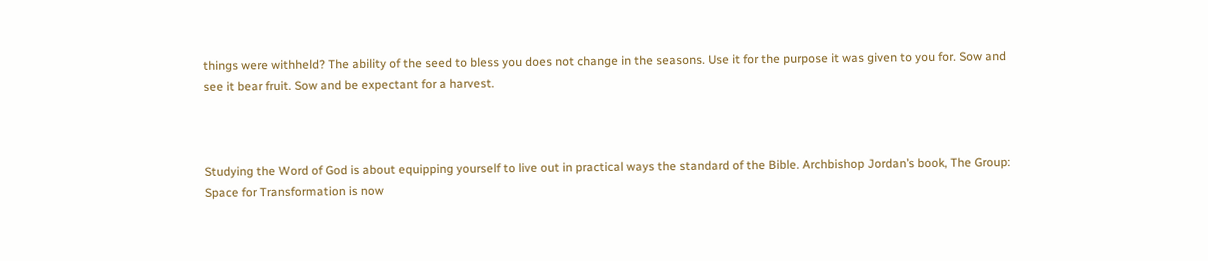things were withheld? The ability of the seed to bless you does not change in the seasons. Use it for the purpose it was given to you for. Sow and see it bear fruit. Sow and be expectant for a harvest.



Studying the Word of God is about equipping yourself to live out in practical ways the standard of the Bible. Archbishop Jordan’s book, The Group: Space for Transformation is now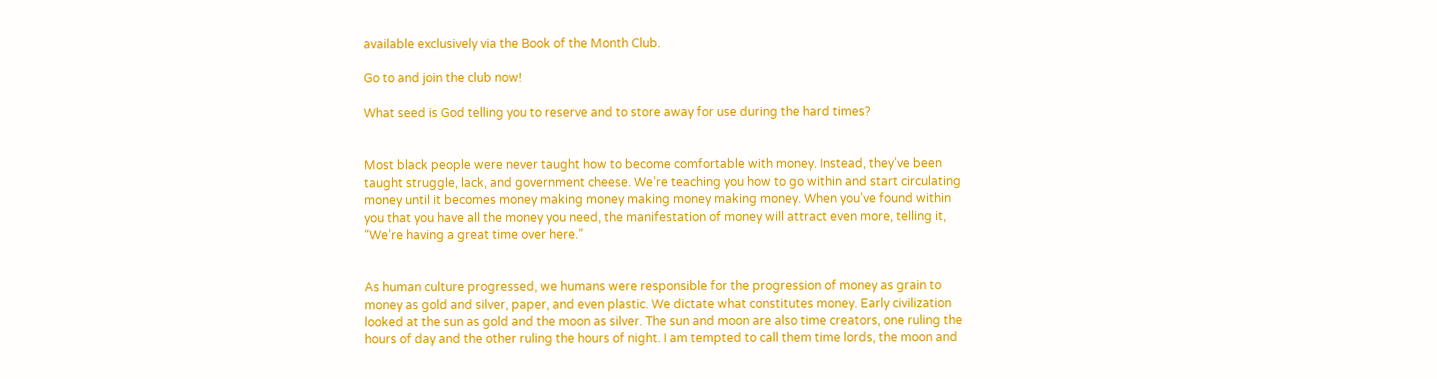available exclusively via the Book of the Month Club.

Go to and join the club now!

What seed is God telling you to reserve and to store away for use during the hard times?


Most black people were never taught how to become comfortable with money. Instead, they’ve been taught struggle, lack, and government cheese. We’re teaching you how to go within and start circulating money until it becomes money making money making money making money. When you’ve found within you that you have all the money you need, the manifestation of money will attract even more, telling it, “We’re having a great time over here.”


As human culture progressed, we humans were responsible for the progression of money as grain to money as gold and silver, paper, and even plastic. We dictate what constitutes money. Early civilization looked at the sun as gold and the moon as silver. The sun and moon are also time creators, one ruling the hours of day and the other ruling the hours of night. I am tempted to call them time lords, the moon and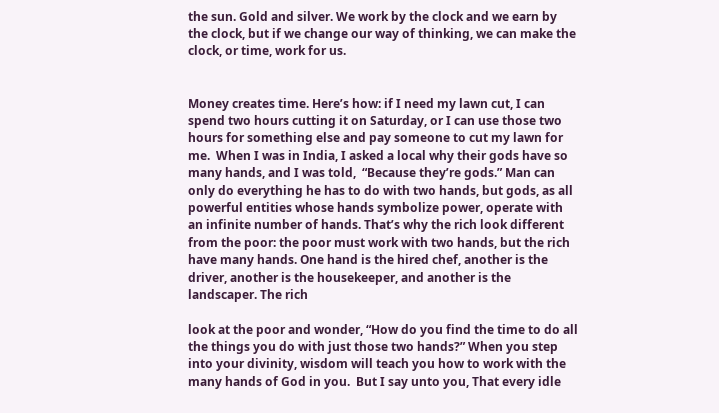the sun. Gold and silver. We work by the clock and we earn by the clock, but if we change our way of thinking, we can make the clock, or time, work for us.


Money creates time. Here’s how: if I need my lawn cut, I can spend two hours cutting it on Saturday, or I can use those two hours for something else and pay someone to cut my lawn for me.  When I was in India, I asked a local why their gods have so many hands, and I was told,  “Because they’re gods.” Man can only do everything he has to do with two hands, but gods, as all powerful entities whose hands symbolize power, operate with an infinite number of hands. That’s why the rich look different from the poor: the poor must work with two hands, but the rich have many hands. One hand is the hired chef, another is the driver, another is the housekeeper, and another is the landscaper. The rich

look at the poor and wonder, “How do you find the time to do all the things you do with just those two hands?” When you step into your divinity, wisdom will teach you how to work with the many hands of God in you.  But I say unto you, That every idle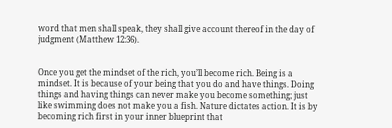word that men shall speak, they shall give account thereof in the day of judgment (Matthew 12:36).


Once you get the mindset of the rich, you’ll become rich. Being is a mindset. It is because of your being that you do and have things. Doing things and having things can never make you become something; just like swimming does not make you a fish. Nature dictates action. It is by becoming rich first in your inner blueprint that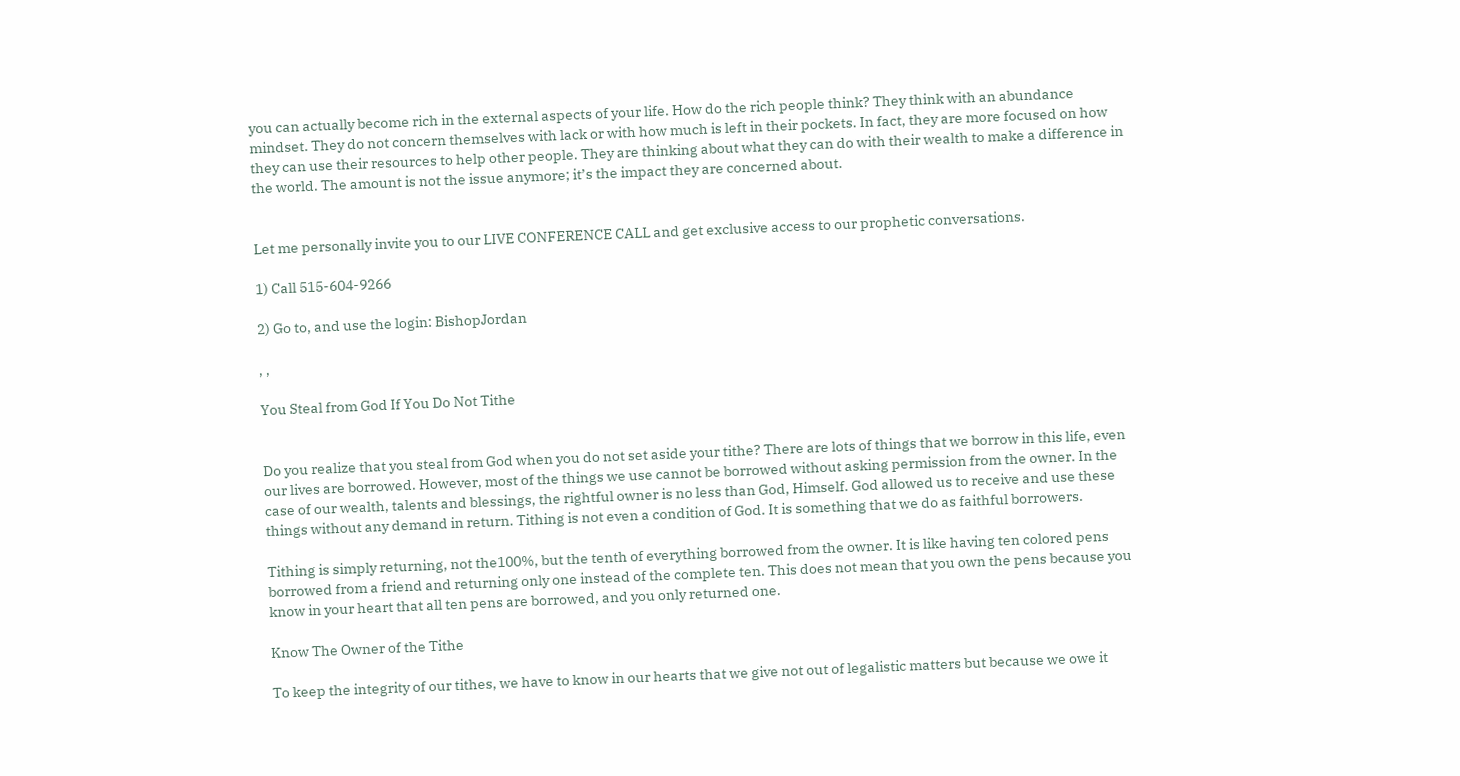you can actually become rich in the external aspects of your life. How do the rich people think? They think with an abundance mindset. They do not concern themselves with lack or with how much is left in their pockets. In fact, they are more focused on how they can use their resources to help other people. They are thinking about what they can do with their wealth to make a difference in the world. The amount is not the issue anymore; it’s the impact they are concerned about.


Let me personally invite you to our LIVE CONFERENCE CALL and get exclusive access to our prophetic conversations.

1) Call 515-604-9266

2) Go to, and use the login: BishopJordan

, ,

You Steal from God If You Do Not Tithe


Do you realize that you steal from God when you do not set aside your tithe? There are lots of things that we borrow in this life, even our lives are borrowed. However, most of the things we use cannot be borrowed without asking permission from the owner. In the case of our wealth, talents and blessings, the rightful owner is no less than God, Himself. God allowed us to receive and use these things without any demand in return. Tithing is not even a condition of God. It is something that we do as faithful borrowers.

Tithing is simply returning, not the100%, but the tenth of everything borrowed from the owner. It is like having ten colored pens borrowed from a friend and returning only one instead of the complete ten. This does not mean that you own the pens because you know in your heart that all ten pens are borrowed, and you only returned one.

Know The Owner of the Tithe

To keep the integrity of our tithes, we have to know in our hearts that we give not out of legalistic matters but because we owe it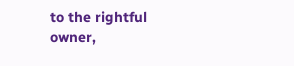to the rightful owner,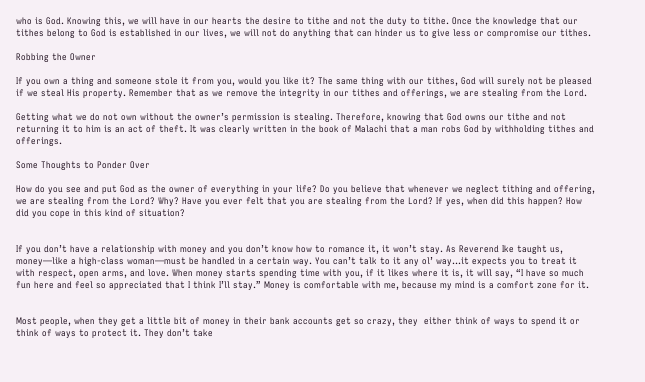who is God. Knowing this, we will have in our hearts the desire to tithe and not the duty to tithe. Once the knowledge that our tithes belong to God is established in our lives, we will not do anything that can hinder us to give less or compromise our tithes.

Robbing the Owner

If you own a thing and someone stole it from you, would you like it? The same thing with our tithes, God will surely not be pleased if we steal His property. Remember that as we remove the integrity in our tithes and offerings, we are stealing from the Lord.

Getting what we do not own without the owner’s permission is stealing. Therefore, knowing that God owns our tithe and not returning it to him is an act of theft. It was clearly written in the book of Malachi that a man robs God by withholding tithes and offerings.

Some Thoughts to Ponder Over

How do you see and put God as the owner of everything in your life? Do you believe that whenever we neglect tithing and offering, we are stealing from the Lord? Why? Have you ever felt that you are stealing from the Lord? If yes, when did this happen? How did you cope in this kind of situation?


If you don’t have a relationship with money and you don’t know how to romance it, it won’t stay. As Reverend Ike taught us, money—like a high-class woman—must be handled in a certain way. You can’t talk to it any ol’ way…it expects you to treat it with respect, open arms, and love. When money starts spending time with you, if it likes where it is, it will say, “I have so much fun here and feel so appreciated that I think I’ll stay.” Money is comfortable with me, because my mind is a comfort zone for it.


Most people, when they get a little bit of money in their bank accounts get so crazy, they  either think of ways to spend it or think of ways to protect it. They don’t take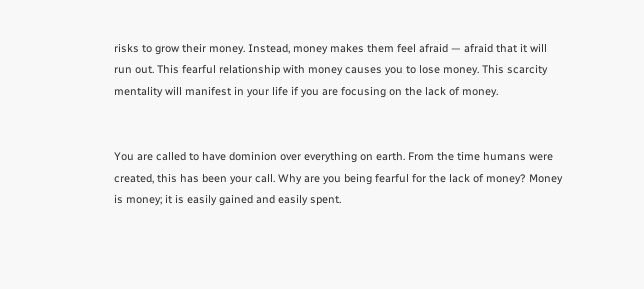risks to grow their money. Instead, money makes them feel afraid — afraid that it will run out. This fearful relationship with money causes you to lose money. This scarcity mentality will manifest in your life if you are focusing on the lack of money.


You are called to have dominion over everything on earth. From the time humans were created, this has been your call. Why are you being fearful for the lack of money? Money is money; it is easily gained and easily spent.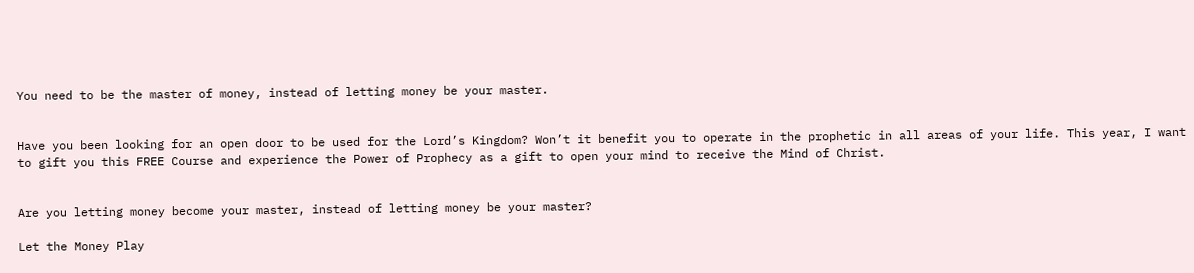You need to be the master of money, instead of letting money be your master.


Have you been looking for an open door to be used for the Lord’s Kingdom? Won’t it benefit you to operate in the prophetic in all areas of your life. This year, I want to gift you this FREE Course and experience the Power of Prophecy as a gift to open your mind to receive the Mind of Christ.


Are you letting money become your master, instead of letting money be your master?

Let the Money Play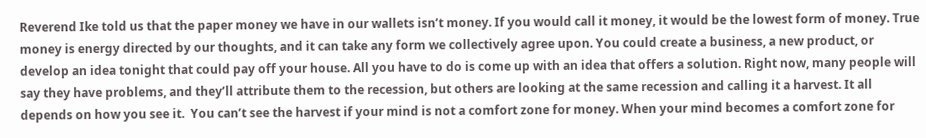Reverend Ike told us that the paper money we have in our wallets isn’t money. If you would call it money, it would be the lowest form of money. True money is energy directed by our thoughts, and it can take any form we collectively agree upon. You could create a business, a new product, or develop an idea tonight that could pay off your house. All you have to do is come up with an idea that offers a solution. Right now, many people will say they have problems, and they’ll attribute them to the recession, but others are looking at the same recession and calling it a harvest. It all depends on how you see it.  You can’t see the harvest if your mind is not a comfort zone for money. When your mind becomes a comfort zone for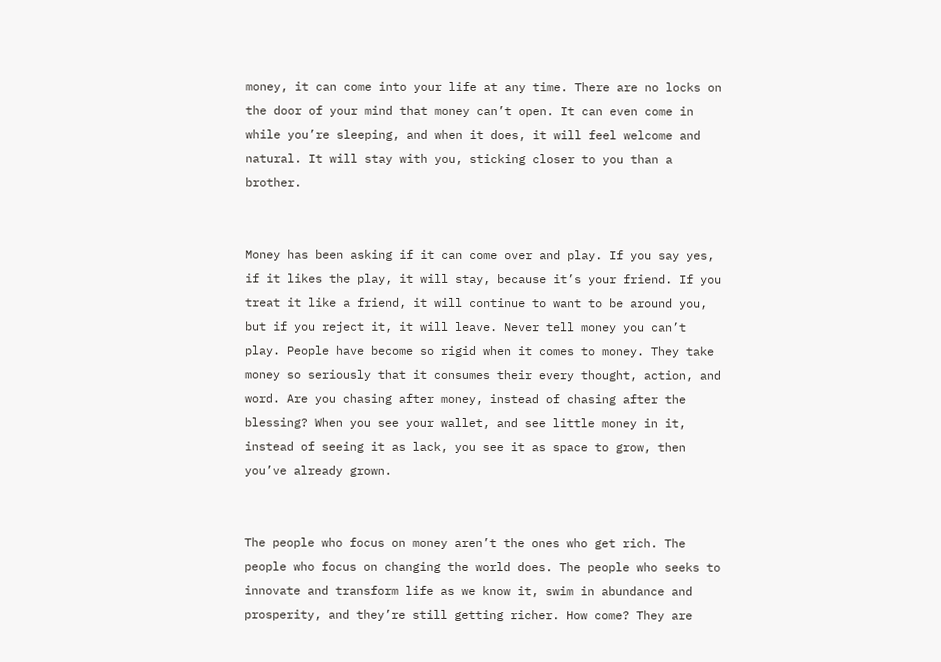money, it can come into your life at any time. There are no locks on the door of your mind that money can’t open. It can even come in while you’re sleeping, and when it does, it will feel welcome and natural. It will stay with you, sticking closer to you than a brother.


Money has been asking if it can come over and play. If you say yes, if it likes the play, it will stay, because it’s your friend. If you treat it like a friend, it will continue to want to be around you, but if you reject it, it will leave. Never tell money you can’t play. People have become so rigid when it comes to money. They take money so seriously that it consumes their every thought, action, and word. Are you chasing after money, instead of chasing after the blessing? When you see your wallet, and see little money in it, instead of seeing it as lack, you see it as space to grow, then you’ve already grown.


The people who focus on money aren’t the ones who get rich. The people who focus on changing the world does. The people who seeks to innovate and transform life as we know it, swim in abundance and prosperity, and they’re still getting richer. How come? They are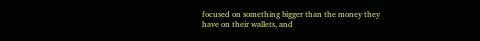focused on something bigger than the money they have on their wallets, and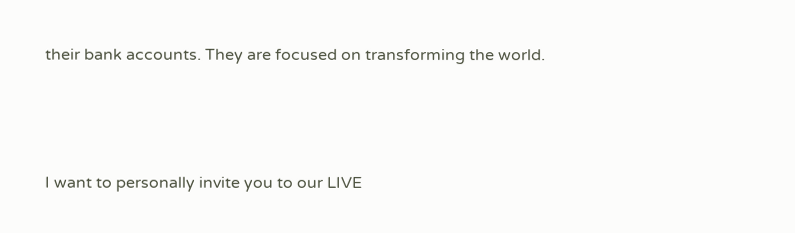their bank accounts. They are focused on transforming the world.



I want to personally invite you to our LIVE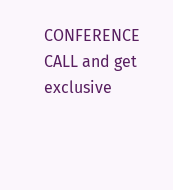CONFERENCE CALL and get exclusive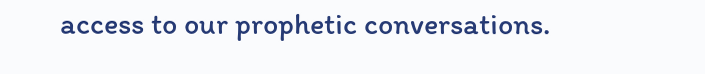access to our prophetic conversations.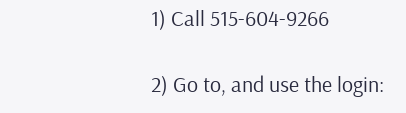1) Call 515-604-9266

2) Go to, and use the login: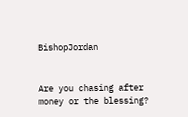BishopJordan


Are you chasing after money or the blessing?